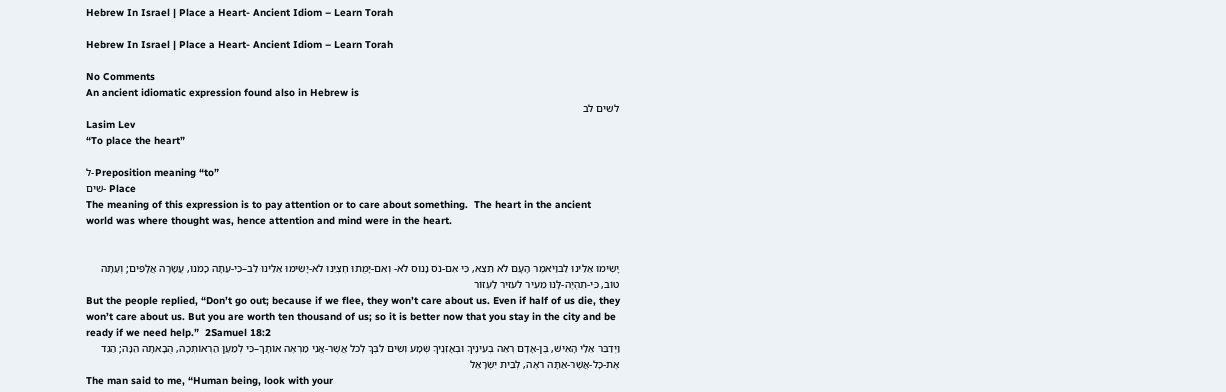Hebrew In Israel | Place a Heart- Ancient Idiom – Learn Torah

Hebrew In Israel | Place a Heart- Ancient Idiom – Learn Torah

No Comments
An ancient idiomatic expression found also in Hebrew is
לשים לב
Lasim Lev
“To place the heart”

ל-Preposition meaning “to”
שׁים- Place
The meaning of this expression is to pay attention or to care about something.  The heart in the ancient world was where thought was, hence attention and mind were in the heart.


יָשִׂימוּ אֵלֵינוּ לֵבוַיֹּאמֶר הָעָם לֹא תֵצֵא, כִּי אִם-נֹס נָנוּס לֹא- וְאִם-יָמֻתוּ חֶצְיֵנוּ לֹא-יָשִׂימוּ אֵלֵינוּ לֵב–כִּי-עַתָּה כָמֹנוּ, עֲשָׂרָה אֲלָפִים; וְעַתָּה טוֹב, כִּי-תִהְיֶה-לָּנוּ מֵעִיר לעזיר לַעְזוֹר
But the people replied, “Don’t go out; because if we flee, they won’t care about us. Even if half of us die, they won’t care about us. But you are worth ten thousand of us; so it is better now that you stay in the city and be ready if we need help.”  2Samuel 18:2
וַיְדַבֵּר אֵלַי הָאִישׁ, בֶּן-אָדָם רְאֵה בְעֵינֶיךָ וּבְאָזְנֶיךָ שְּׁמָע וְשִׂים לִבְּךָ לְכֹל אֲשֶׁר-אֲנִי מַרְאֶה אוֹתָךְ–כִּי לְמַעַן הַרְאוֹתְכָה, הֻבָאתָה הֵנָּה; הַגֵּד אֶת-כָּל-אֲשֶׁר-אַתָּה רֹאֶה, לְבֵית יִשְׂרָאֵל
The man said to me, “Human being, look with your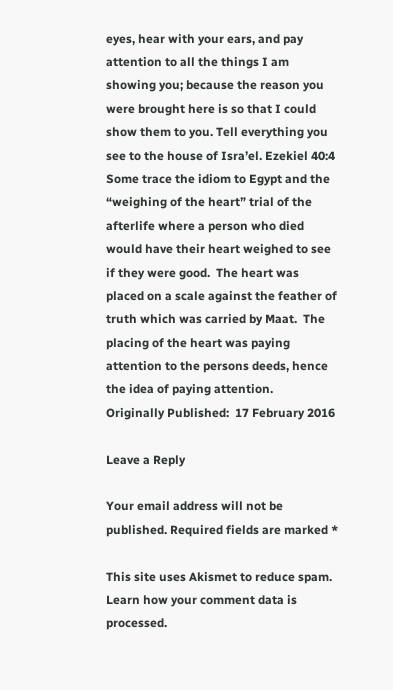eyes, hear with your ears, and pay attention to all the things I am showing you; because the reason you were brought here is so that I could show them to you. Tell everything you see to the house of Isra’el. Ezekiel 40:4
Some trace the idiom to Egypt and the “weighing of the heart” trial of the afterlife where a person who died would have their heart weighed to see if they were good.  The heart was placed on a scale against the feather of truth which was carried by Maat.  The placing of the heart was paying attention to the persons deeds, hence the idea of paying attention.
Originally Published:  17 February 2016

Leave a Reply

Your email address will not be published. Required fields are marked *

This site uses Akismet to reduce spam. Learn how your comment data is processed.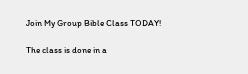Join My Group Bible Class TODAY!

The class is done in a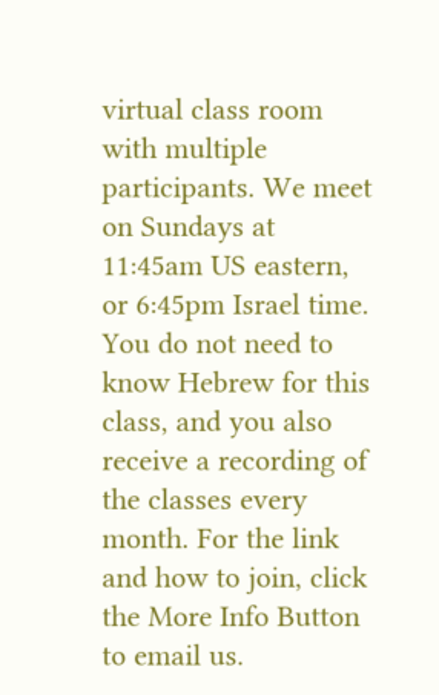virtual class room with multiple participants. We meet on Sundays at 11:45am US eastern, or 6:45pm Israel time. You do not need to know Hebrew for this class, and you also receive a recording of the classes every month. For the link and how to join, click the More Info Button to email us.